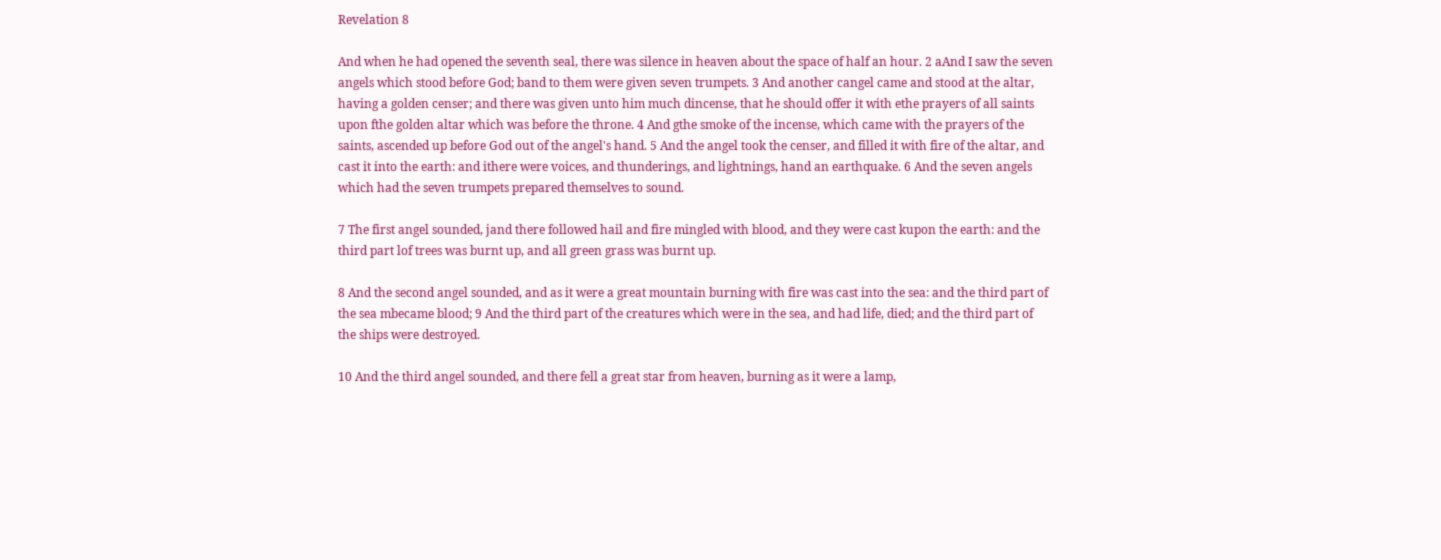Revelation 8

And when he had opened the seventh seal, there was silence in heaven about the space of half an hour. 2 aAnd I saw the seven angels which stood before God; band to them were given seven trumpets. 3 And another cangel came and stood at the altar, having a golden censer; and there was given unto him much dincense, that he should offer it with ethe prayers of all saints upon fthe golden altar which was before the throne. 4 And gthe smoke of the incense, which came with the prayers of the saints, ascended up before God out of the angel's hand. 5 And the angel took the censer, and filled it with fire of the altar, and cast it into the earth: and ithere were voices, and thunderings, and lightnings, hand an earthquake. 6 And the seven angels which had the seven trumpets prepared themselves to sound.

7 The first angel sounded, jand there followed hail and fire mingled with blood, and they were cast kupon the earth: and the third part lof trees was burnt up, and all green grass was burnt up.

8 And the second angel sounded, and as it were a great mountain burning with fire was cast into the sea: and the third part of the sea mbecame blood; 9 And the third part of the creatures which were in the sea, and had life, died; and the third part of the ships were destroyed.

10 And the third angel sounded, and there fell a great star from heaven, burning as it were a lamp,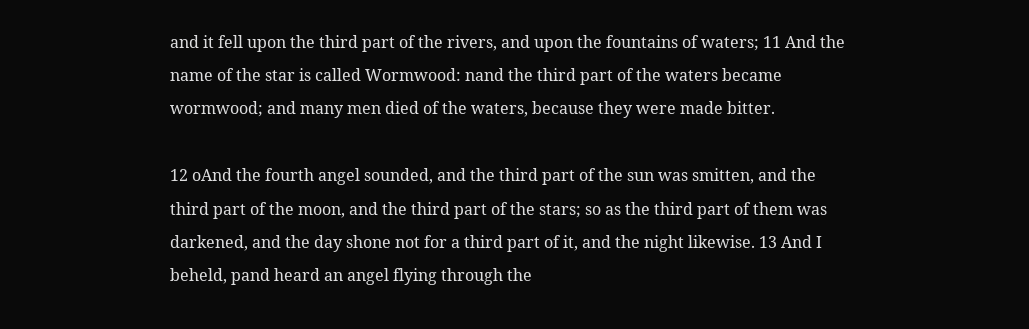and it fell upon the third part of the rivers, and upon the fountains of waters; 11 And the name of the star is called Wormwood: nand the third part of the waters became wormwood; and many men died of the waters, because they were made bitter.

12 oAnd the fourth angel sounded, and the third part of the sun was smitten, and the third part of the moon, and the third part of the stars; so as the third part of them was darkened, and the day shone not for a third part of it, and the night likewise. 13 And I beheld, pand heard an angel flying through the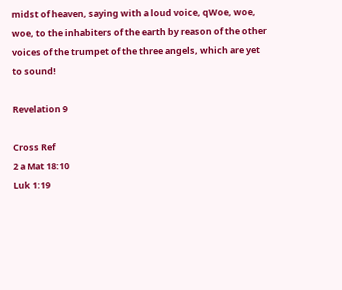midst of heaven, saying with a loud voice, qWoe, woe, woe, to the inhabiters of the earth by reason of the other voices of the trumpet of the three angels, which are yet to sound!

Revelation 9

Cross Ref
2 a Mat 18:10
Luk 1:19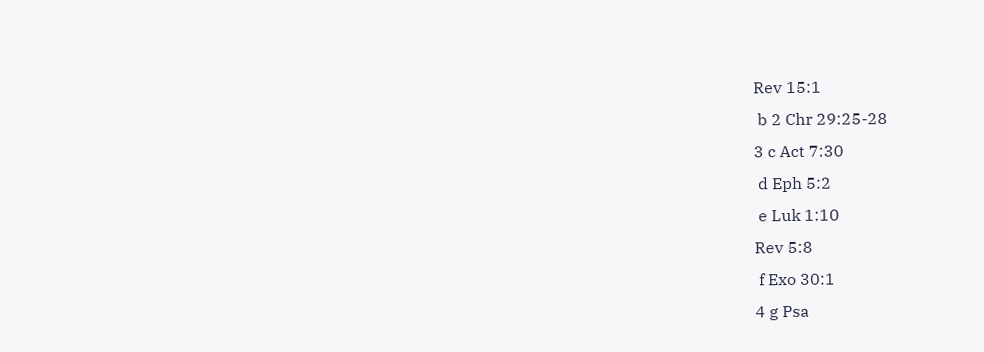Rev 15:1
 b 2 Chr 29:25-28
3 c Act 7:30
 d Eph 5:2
 e Luk 1:10
Rev 5:8
 f Exo 30:1
4 g Psa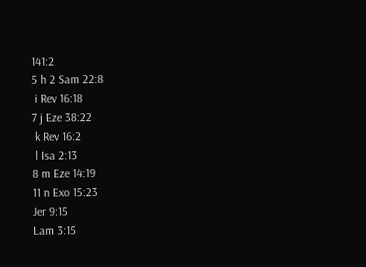141:2
5 h 2 Sam 22:8
 i Rev 16:18
7 j Eze 38:22
 k Rev 16:2
 l Isa 2:13
8 m Eze 14:19
11 n Exo 15:23
Jer 9:15
Lam 3:15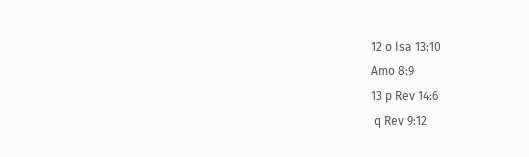12 o Isa 13:10
Amo 8:9
13 p Rev 14:6
 q Rev 9:12